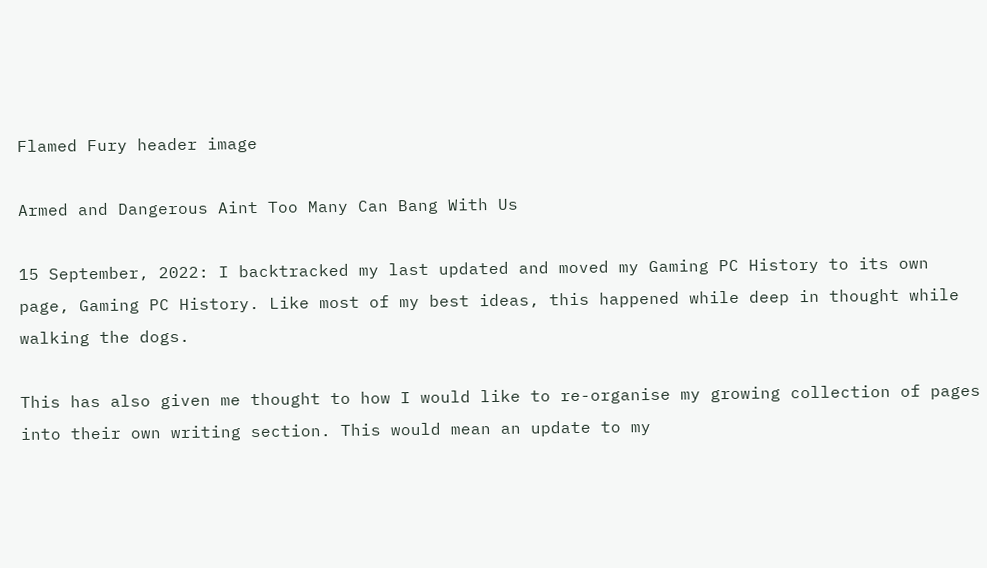Flamed Fury header image

Armed and Dangerous Aint Too Many Can Bang With Us

15 September, 2022: I backtracked my last updated and moved my Gaming PC History to its own page, Gaming PC History. Like most of my best ideas, this happened while deep in thought while walking the dogs.

This has also given me thought to how I would like to re-organise my growing collection of pages into their own writing section. This would mean an update to my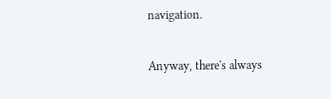navigation.

Anyway, there's always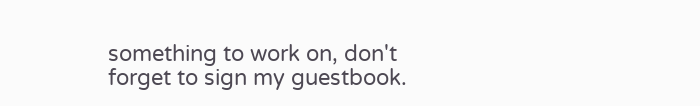something to work on, don't forget to sign my guestbook.